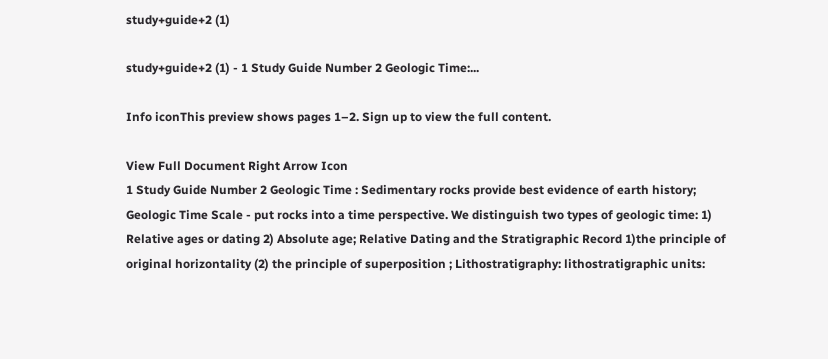study+guide+2 (1)

study+guide+2 (1) - 1 Study Guide Number 2 Geologic Time:...

Info iconThis preview shows pages 1–2. Sign up to view the full content.

View Full Document Right Arrow Icon
1 Study Guide Number 2 Geologic Time : Sedimentary rocks provide best evidence of earth history; Geologic Time Scale - put rocks into a time perspective. We distinguish two types of geologic time: 1) Relative ages or dating 2) Absolute age; Relative Dating and the Stratigraphic Record 1)the principle of original horizontality (2) the principle of superposition ; Lithostratigraphy: lithostratigraphic units: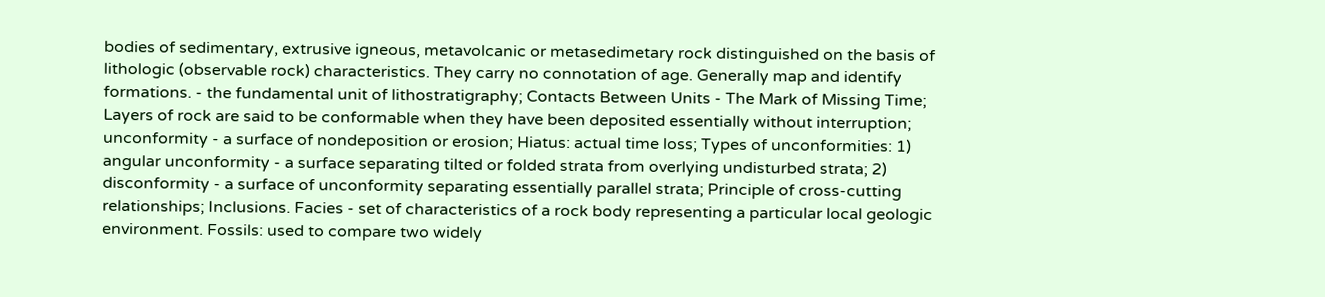bodies of sedimentary, extrusive igneous, metavolcanic or metasedimetary rock distinguished on the basis of lithologic (observable rock) characteristics. They carry no connotation of age. Generally map and identify formations. - the fundamental unit of lithostratigraphy; Contacts Between Units - The Mark of Missing Time; Layers of rock are said to be conformable when they have been deposited essentially without interruption; unconformity - a surface of nondeposition or erosion; Hiatus: actual time loss; Types of unconformities: 1) angular unconformity - a surface separating tilted or folded strata from overlying undisturbed strata; 2) disconformity - a surface of unconformity separating essentially parallel strata; Principle of cross-cutting relationships; Inclusions. Facies - set of characteristics of a rock body representing a particular local geologic environment. Fossils: used to compare two widely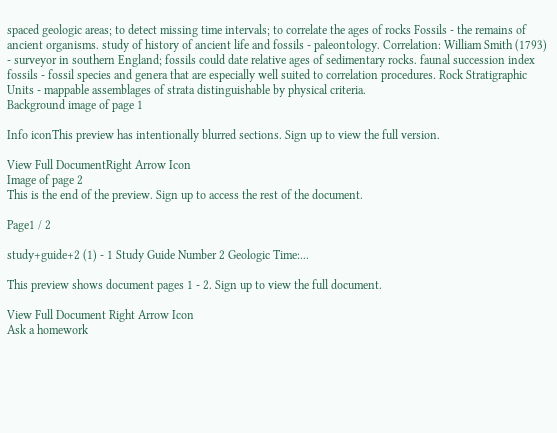spaced geologic areas; to detect missing time intervals; to correlate the ages of rocks Fossils - the remains of ancient organisms. study of history of ancient life and fossils - paleontology. Correlation: William Smith (1793) - surveyor in southern England; fossils could date relative ages of sedimentary rocks. faunal succession index fossils - fossil species and genera that are especially well suited to correlation procedures. Rock Stratigraphic Units - mappable assemblages of strata distinguishable by physical criteria.
Background image of page 1

Info iconThis preview has intentionally blurred sections. Sign up to view the full version.

View Full DocumentRight Arrow Icon
Image of page 2
This is the end of the preview. Sign up to access the rest of the document.

Page1 / 2

study+guide+2 (1) - 1 Study Guide Number 2 Geologic Time:...

This preview shows document pages 1 - 2. Sign up to view the full document.

View Full Document Right Arrow Icon
Ask a homework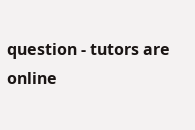question - tutors are online